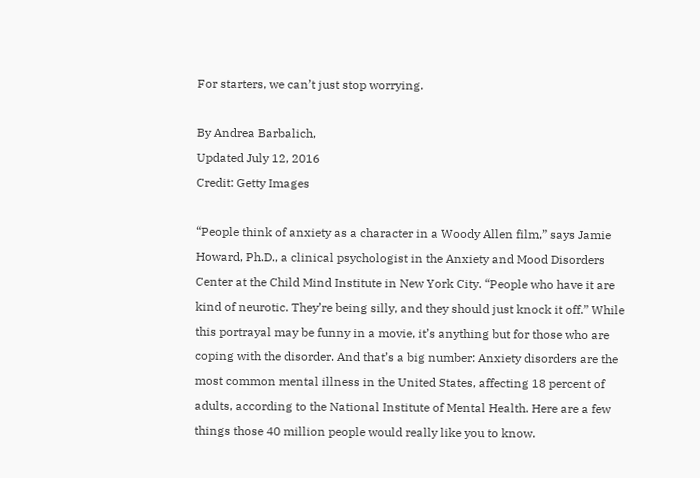For starters, we can’t just stop worrying.

By Andrea Barbalich,
Updated July 12, 2016
Credit: Getty Images

“People think of anxiety as a character in a Woody Allen film,” says Jamie Howard, Ph.D., a clinical psychologist in the Anxiety and Mood Disorders Center at the Child Mind Institute in New York City. “People who have it are kind of neurotic. They’re being silly, and they should just knock it off.” While this portrayal may be funny in a movie, it’s anything but for those who are coping with the disorder. And that’s a big number: Anxiety disorders are the most common mental illness in the United States, affecting 18 percent of adults, according to the National Institute of Mental Health. Here are a few things those 40 million people would really like you to know.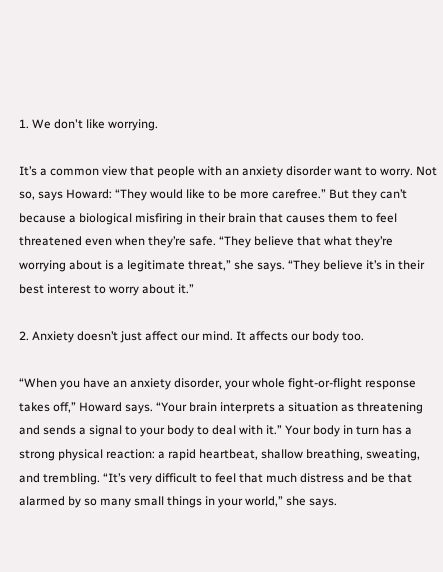1. We don't like worrying.

It’s a common view that people with an anxiety disorder want to worry. Not so, says Howard: “They would like to be more carefree.” But they can’t because a biological misfiring in their brain that causes them to feel threatened even when they’re safe. “They believe that what they’re worrying about is a legitimate threat,” she says. “They believe it’s in their best interest to worry about it.”

2. Anxiety doesn’t just affect our mind. It affects our body too.

“When you have an anxiety disorder, your whole fight-or-flight response takes off,” Howard says. “Your brain interprets a situation as threatening and sends a signal to your body to deal with it.” Your body in turn has a strong physical reaction: a rapid heartbeat, shallow breathing, sweating, and trembling. “It’s very difficult to feel that much distress and be that alarmed by so many small things in your world,” she says.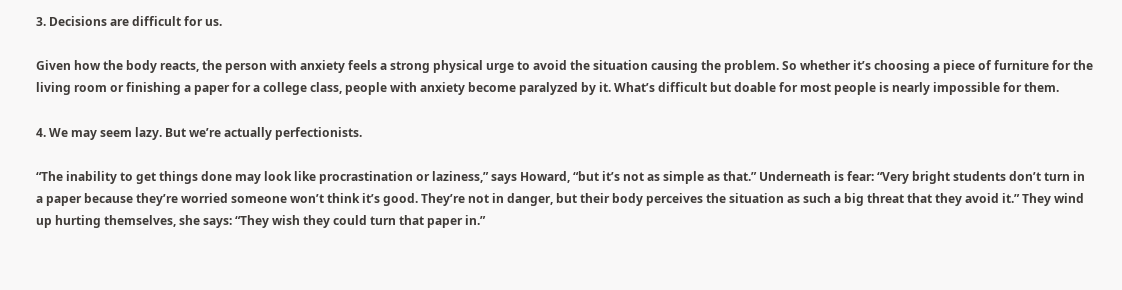3. Decisions are difficult for us.

Given how the body reacts, the person with anxiety feels a strong physical urge to avoid the situation causing the problem. So whether it’s choosing a piece of furniture for the living room or finishing a paper for a college class, people with anxiety become paralyzed by it. What’s difficult but doable for most people is nearly impossible for them.

4. We may seem lazy. But we’re actually perfectionists.

“The inability to get things done may look like procrastination or laziness,” says Howard, “but it’s not as simple as that.” Underneath is fear: “Very bright students don’t turn in a paper because they’re worried someone won’t think it’s good. They’re not in danger, but their body perceives the situation as such a big threat that they avoid it.” They wind up hurting themselves, she says: “They wish they could turn that paper in.”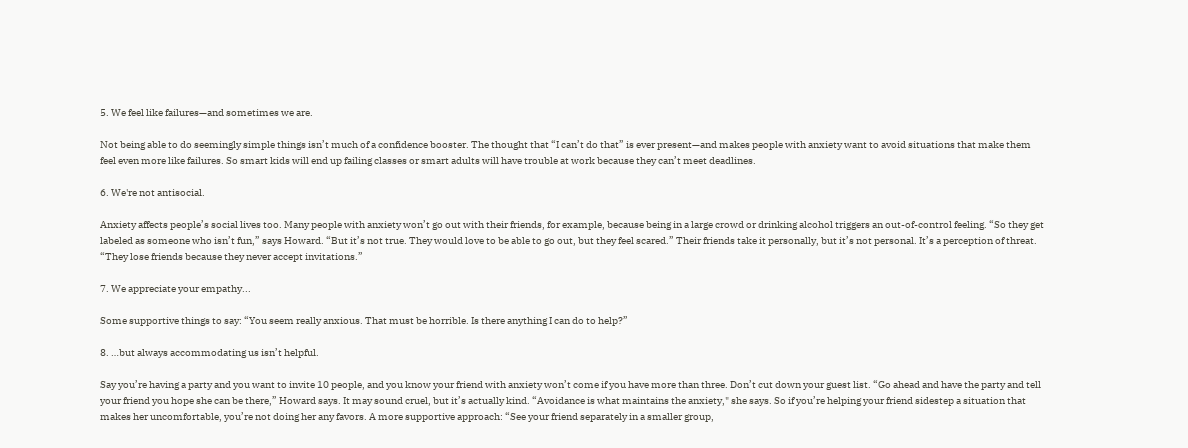5. We feel like failures—and sometimes we are.

Not being able to do seemingly simple things isn’t much of a confidence booster. The thought that “I can’t do that” is ever present—and makes people with anxiety want to avoid situations that make them feel even more like failures. So smart kids will end up failing classes or smart adults will have trouble at work because they can’t meet deadlines.

6. We're not antisocial.

Anxiety affects people’s social lives too. Many people with anxiety won’t go out with their friends, for example, because being in a large crowd or drinking alcohol triggers an out-of-control feeling. “So they get labeled as someone who isn’t fun,” says Howard. “But it’s not true. They would love to be able to go out, but they feel scared.” Their friends take it personally, but it’s not personal. It’s a perception of threat. “They lose friends because they never accept invitations.”

7. We appreciate your empathy...

Some supportive things to say: “You seem really anxious. That must be horrible. Is there anything I can do to help?”

8. …but always accommodating us isn’t helpful.

Say you’re having a party and you want to invite 10 people, and you know your friend with anxiety won’t come if you have more than three. Don’t cut down your guest list. “Go ahead and have the party and tell your friend you hope she can be there,” Howard says. It may sound cruel, but it’s actually kind. “Avoidance is what maintains the anxiety," she says. So if you’re helping your friend sidestep a situation that makes her uncomfortable, you’re not doing her any favors. A more supportive approach: “See your friend separately in a smaller group,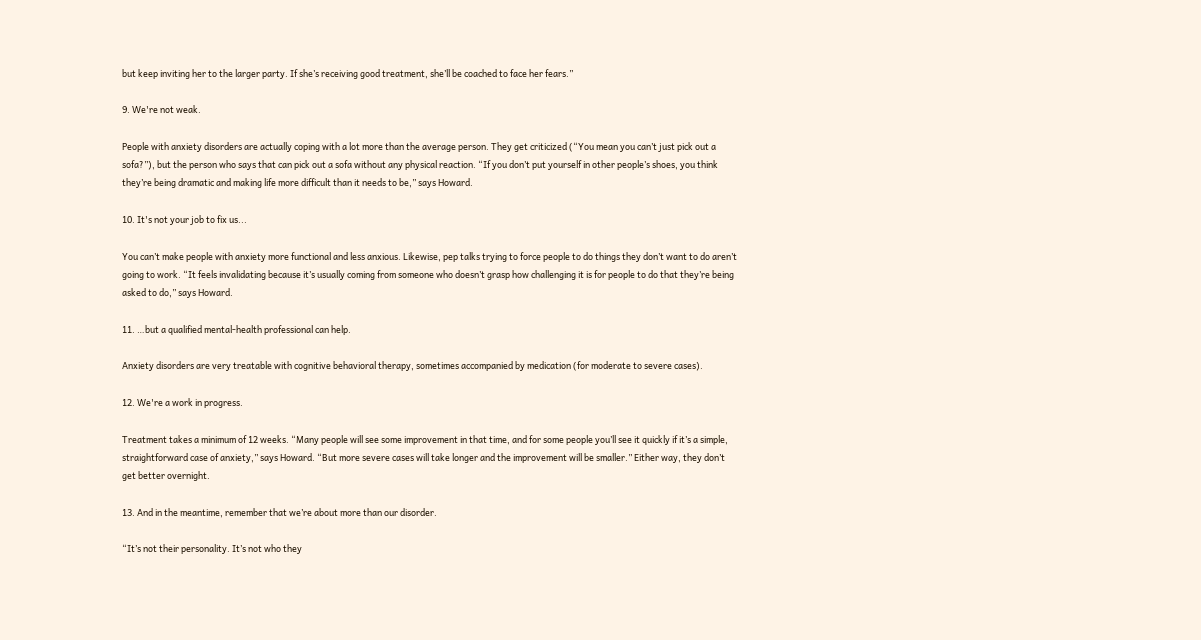but keep inviting her to the larger party. If she’s receiving good treatment, she’ll be coached to face her fears.”

9. We're not weak.

People with anxiety disorders are actually coping with a lot more than the average person. They get criticized (“You mean you can’t just pick out a sofa?”), but the person who says that can pick out a sofa without any physical reaction. “If you don’t put yourself in other people’s shoes, you think they’re being dramatic and making life more difficult than it needs to be,” says Howard.

10. It's not your job to fix us...

You can’t make people with anxiety more functional and less anxious. Likewise, pep talks trying to force people to do things they don’t want to do aren’t going to work. “It feels invalidating because it’s usually coming from someone who doesn’t grasp how challenging it is for people to do that they’re being asked to do,” says Howard.

11. …but a qualified mental-health professional can help.

Anxiety disorders are very treatable with cognitive behavioral therapy, sometimes accompanied by medication (for moderate to severe cases).

12. We're a work in progress.

Treatment takes a minimum of 12 weeks. “Many people will see some improvement in that time, and for some people you’ll see it quickly if it’s a simple, straightforward case of anxiety,” says Howard. “But more severe cases will take longer and the improvement will be smaller.” Either way, they don’t get better overnight.

13. And in the meantime, remember that we’re about more than our disorder.

“It’s not their personality. It’s not who they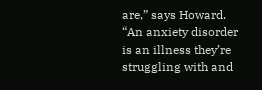are,” says Howard. “An anxiety disorder is an illness they’re struggling with and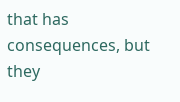that has consequences, but they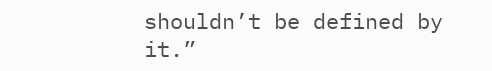shouldn’t be defined by it.”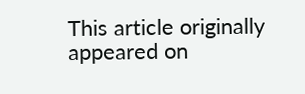This article originally appeared on